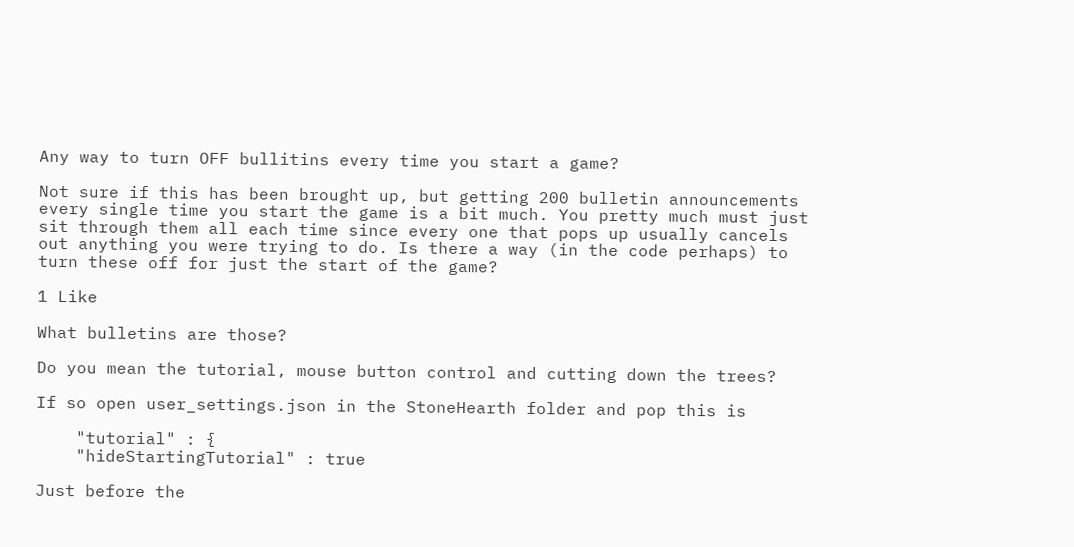Any way to turn OFF bullitins every time you start a game?

Not sure if this has been brought up, but getting 200 bulletin announcements every single time you start the game is a bit much. You pretty much must just sit through them all each time since every one that pops up usually cancels out anything you were trying to do. Is there a way (in the code perhaps) to turn these off for just the start of the game?

1 Like

What bulletins are those?

Do you mean the tutorial, mouse button control and cutting down the trees?

If so open user_settings.json in the StoneHearth folder and pop this is

    "tutorial" : {
    "hideStartingTutorial" : true

Just before the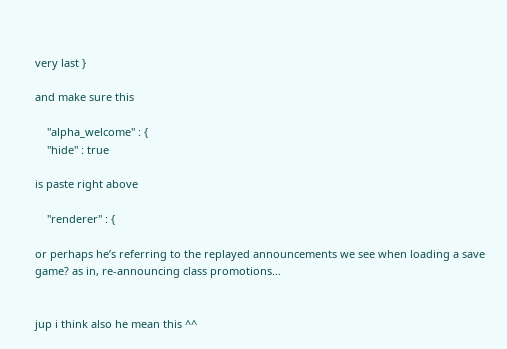very last }

and make sure this

    "alpha_welcome" : {
    "hide" : true

is paste right above

    "renderer" : {

or perhaps he’s referring to the replayed announcements we see when loading a save game? as in, re-announcing class promotions…


jup i think also he mean this ^^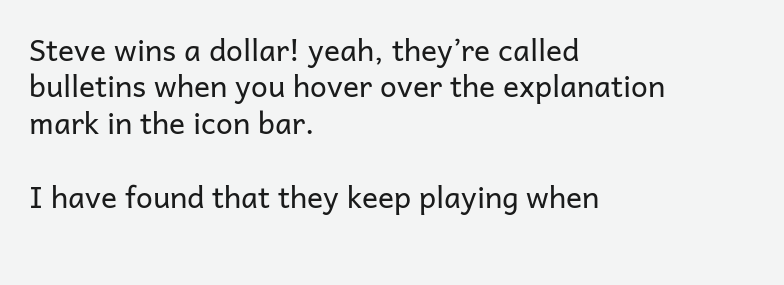Steve wins a dollar! yeah, they’re called bulletins when you hover over the explanation mark in the icon bar.

I have found that they keep playing when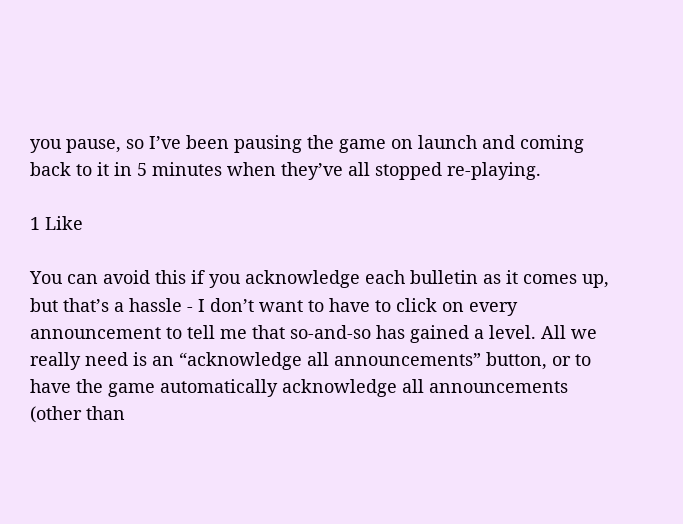you pause, so I’ve been pausing the game on launch and coming back to it in 5 minutes when they’ve all stopped re-playing.

1 Like

You can avoid this if you acknowledge each bulletin as it comes up, but that’s a hassle - I don’t want to have to click on every announcement to tell me that so-and-so has gained a level. All we really need is an “acknowledge all announcements” button, or to have the game automatically acknowledge all announcements (other than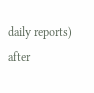daily reports) after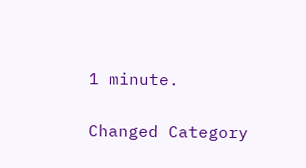1 minute.


Changed Category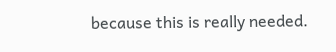because this is really needed.